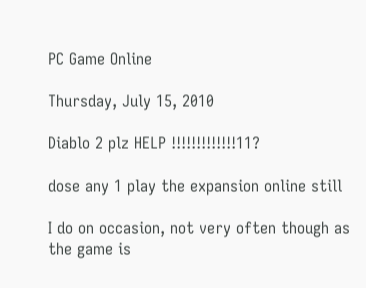PC Game Online

Thursday, July 15, 2010

Diablo 2 plz HELP !!!!!!!!!!!!!11?

dose any 1 play the expansion online still

I do on occasion, not very often though as the game is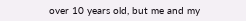over 10 years old, but me and my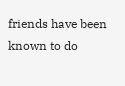friends have been known to do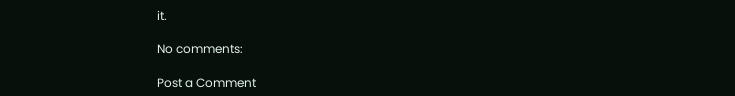it.

No comments:

Post a Comment